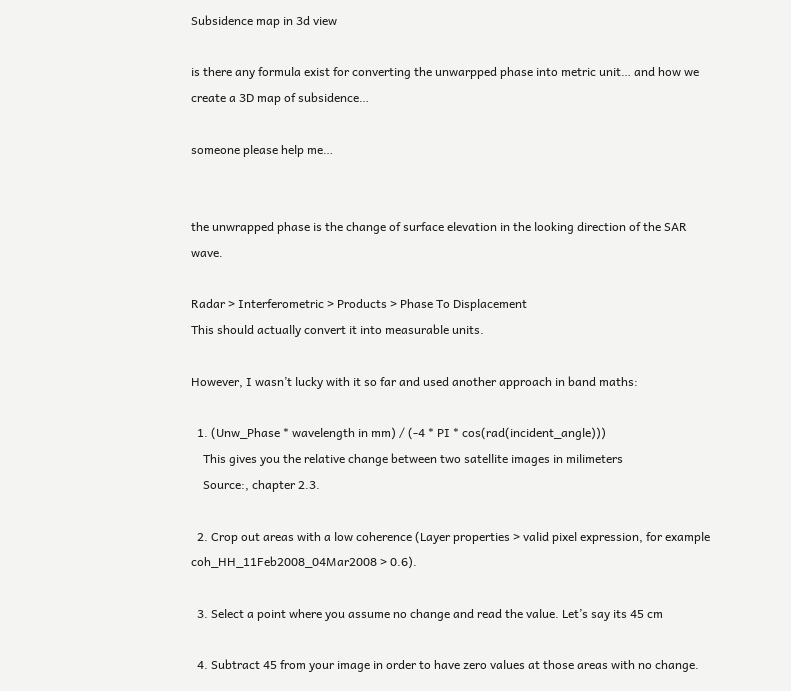Subsidence map in 3d view

is there any formula exist for converting the unwarpped phase into metric unit… and how we create a 3D map of subsidence…

someone please help me…


the unwrapped phase is the change of surface elevation in the looking direction of the SAR wave.

Radar > Interferometric > Products > Phase To Displacement
This should actually convert it into measurable units.

However, I wasn’t lucky with it so far and used another approach in band maths:

  1. (Unw_Phase * wavelength in mm) / (-4 * PI * cos(rad(incident_angle)))
    This gives you the relative change between two satellite images in milimeters
    Source:, chapter 2.3.

  2. Crop out areas with a low coherence (Layer properties > valid pixel expression, for example coh_HH_11Feb2008_04Mar2008 > 0.6).

  3. Select a point where you assume no change and read the value. Let’s say its 45 cm

  4. Subtract 45 from your image in order to have zero values at those areas with no change.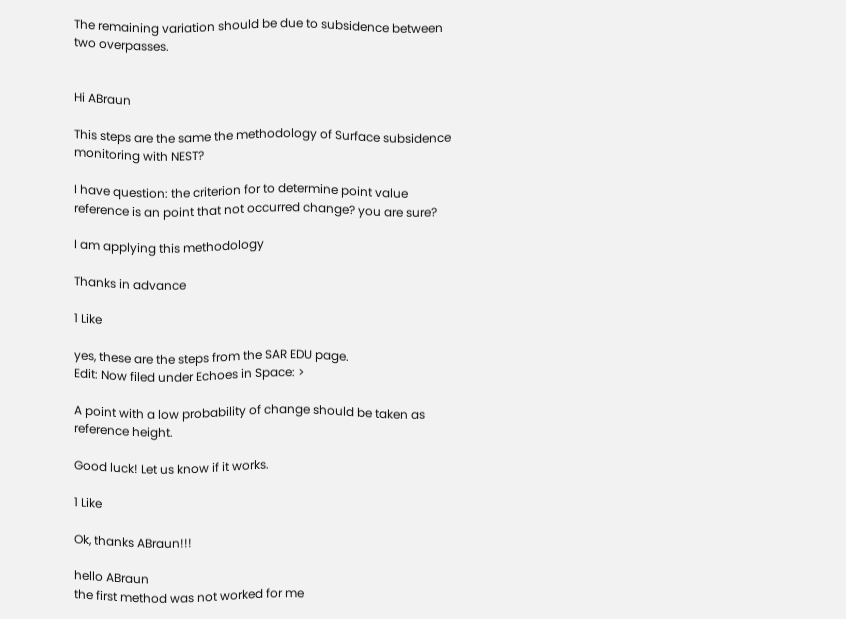The remaining variation should be due to subsidence between two overpasses.


Hi ABraun

This steps are the same the methodology of Surface subsidence monitoring with NEST?

I have question: the criterion for to determine point value reference is an point that not occurred change? you are sure?

I am applying this methodology

Thanks in advance

1 Like

yes, these are the steps from the SAR EDU page.
Edit: Now filed under Echoes in Space: >

A point with a low probability of change should be taken as reference height.

Good luck! Let us know if it works.

1 Like

Ok, thanks ABraun!!!

hello ABraun
the first method was not worked for me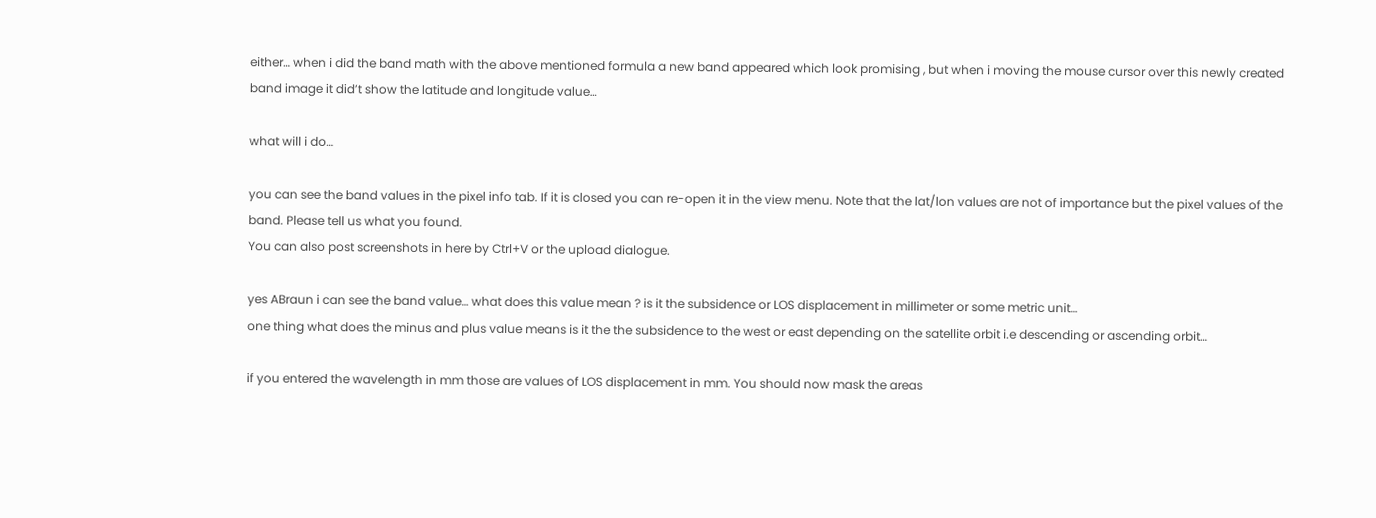either… when i did the band math with the above mentioned formula a new band appeared which look promising , but when i moving the mouse cursor over this newly created band image it did’t show the latitude and longitude value…

what will i do…

you can see the band values in the pixel info tab. If it is closed you can re-open it in the view menu. Note that the lat/lon values are not of importance but the pixel values of the band. Please tell us what you found.
You can also post screenshots in here by Ctrl+V or the upload dialogue.

yes ABraun i can see the band value… what does this value mean ? is it the subsidence or LOS displacement in millimeter or some metric unit…
one thing what does the minus and plus value means is it the the subsidence to the west or east depending on the satellite orbit i.e descending or ascending orbit…

if you entered the wavelength in mm those are values of LOS displacement in mm. You should now mask the areas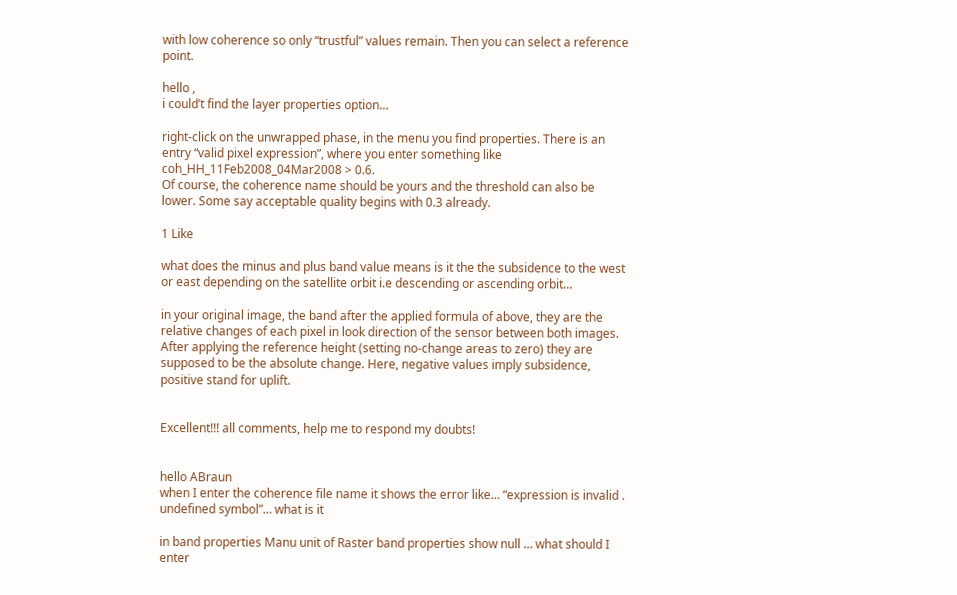with low coherence so only “trustful” values remain. Then you can select a reference point.

hello ,
i could’t find the layer properties option…

right-click on the unwrapped phase, in the menu you find properties. There is an entry “valid pixel expression”, where you enter something like coh_HH_11Feb2008_04Mar2008 > 0.6.
Of course, the coherence name should be yours and the threshold can also be lower. Some say acceptable quality begins with 0.3 already.

1 Like

what does the minus and plus band value means is it the the subsidence to the west or east depending on the satellite orbit i.e descending or ascending orbit…

in your original image, the band after the applied formula of above, they are the relative changes of each pixel in look direction of the sensor between both images. After applying the reference height (setting no-change areas to zero) they are supposed to be the absolute change. Here, negative values imply subsidence, positive stand for uplift.


Excellent!!! all comments, help me to respond my doubts!


hello ABraun
when I enter the coherence file name it shows the error like… “expression is invalid . undefined symbol”… what is it

in band properties Manu unit of Raster band properties show null … what should I enter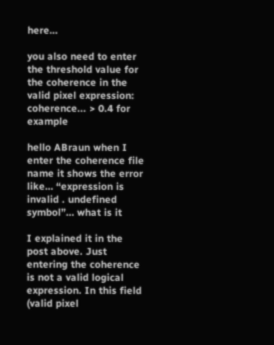here…

you also need to enter the threshold value for the coherence in the valid pixel expression:
coherence... > 0.4 for example

hello ABraun when I enter the coherence file name it shows the error like… “expression is invalid . undefined symbol”… what is it

I explained it in the post above. Just entering the coherence is not a valid logical expression. In this field (valid pixel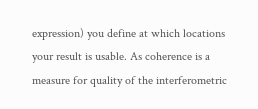expression) you define at which locations your result is usable. As coherence is a measure for quality of the interferometric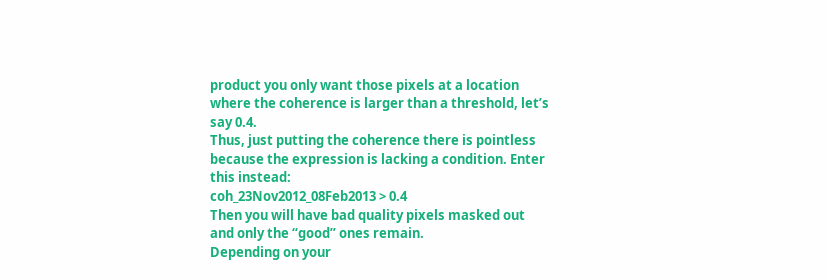product you only want those pixels at a location where the coherence is larger than a threshold, let’s say 0.4.
Thus, just putting the coherence there is pointless because the expression is lacking a condition. Enter this instead:
coh_23Nov2012_08Feb2013 > 0.4
Then you will have bad quality pixels masked out and only the “good” ones remain.
Depending on your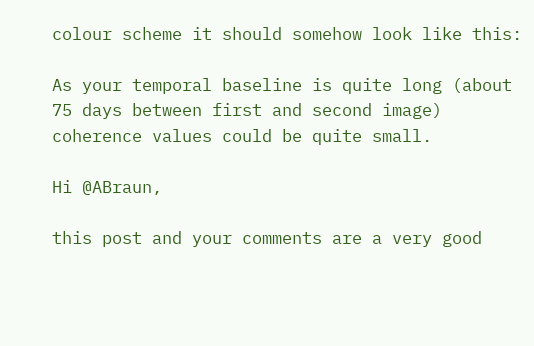colour scheme it should somehow look like this:

As your temporal baseline is quite long (about 75 days between first and second image) coherence values could be quite small.

Hi @ABraun,

this post and your comments are a very good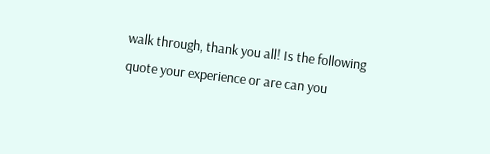walk through, thank you all! Is the following quote your experience or are can you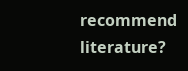recommend literature?